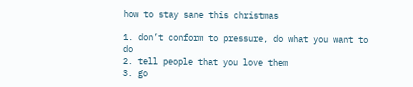how to stay sane this christmas

1. don’t conform to pressure, do what you want to do
2. tell people that you love them
3. go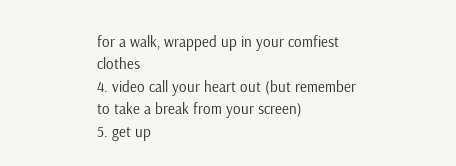for a walk, wrapped up in your comfiest clothes
4. video call your heart out (but remember to take a break from your screen)
5. get up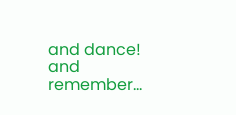and dance!
and remember...